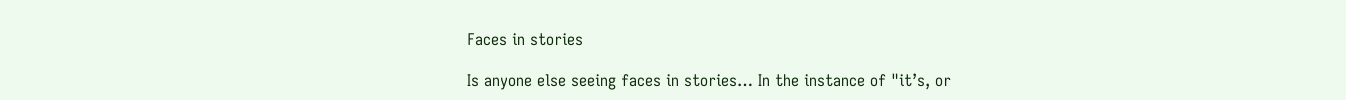Faces in stories

Is anyone else seeing faces in stories… In the instance of "it’s, or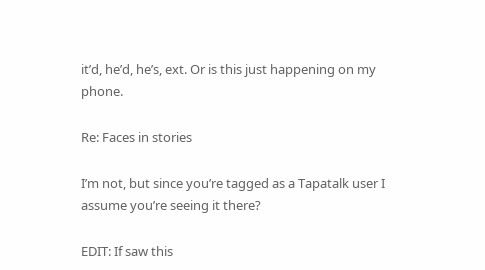it’d, he’d, he’s, ext. Or is this just happening on my phone.

Re: Faces in stories

I’m not, but since you’re tagged as a Tapatalk user I assume you’re seeing it there?

EDIT: If saw this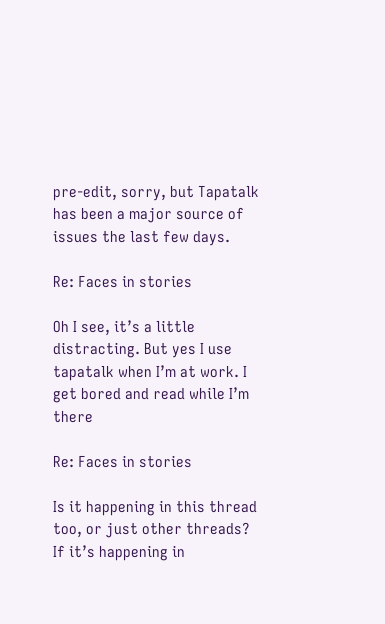pre-edit, sorry, but Tapatalk has been a major source of issues the last few days.

Re: Faces in stories

Oh I see, it’s a little distracting. But yes I use tapatalk when I’m at work. I get bored and read while I’m there

Re: Faces in stories

Is it happening in this thread too, or just other threads? If it’s happening in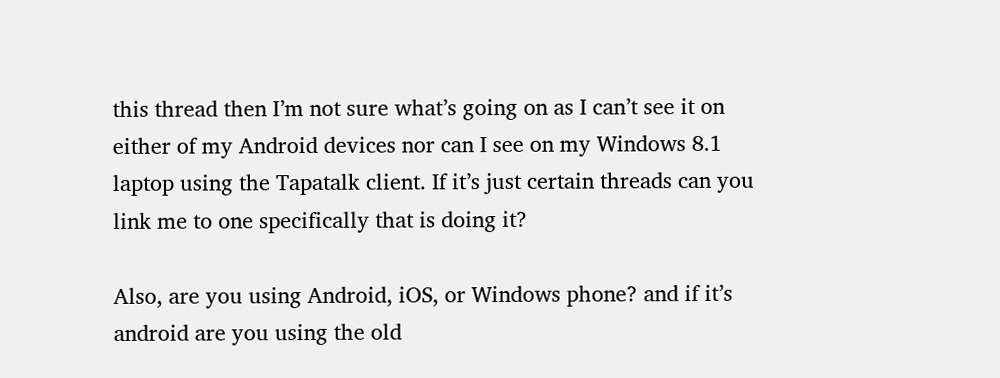this thread then I’m not sure what’s going on as I can’t see it on either of my Android devices nor can I see on my Windows 8.1 laptop using the Tapatalk client. If it’s just certain threads can you link me to one specifically that is doing it?

Also, are you using Android, iOS, or Windows phone? and if it’s android are you using the old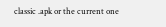classic .apk or the current one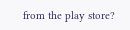from the play store?